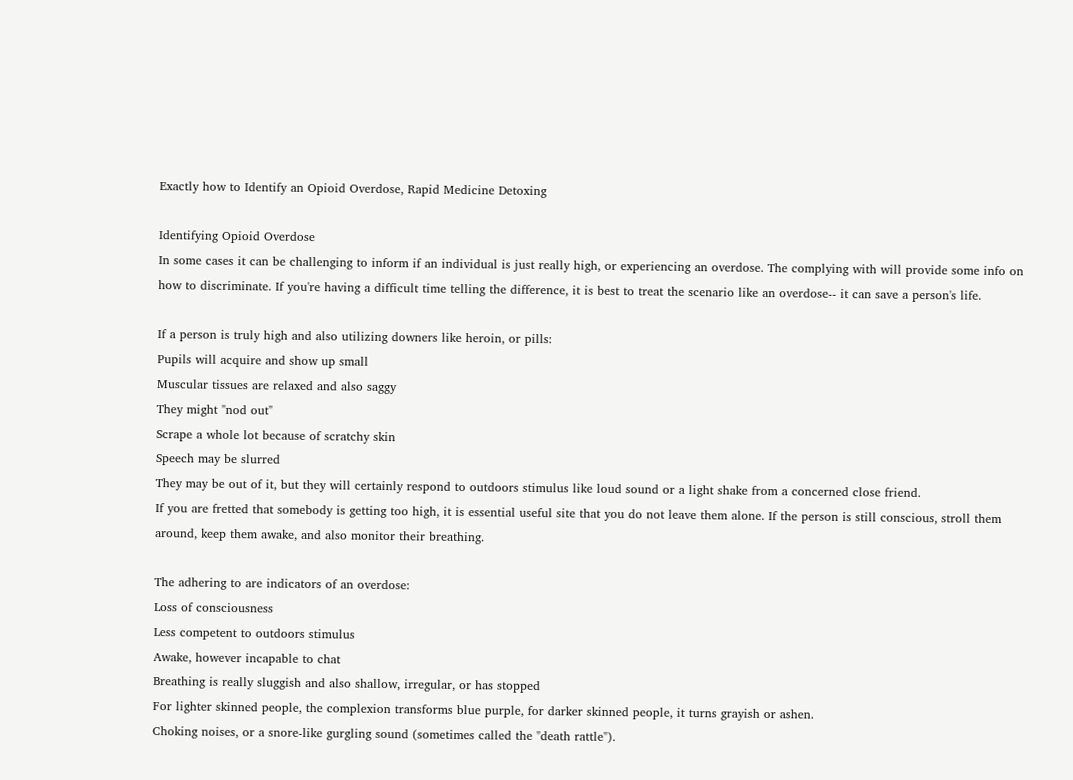Exactly how to Identify an Opioid Overdose, Rapid Medicine Detoxing

Identifying Opioid Overdose
In some cases it can be challenging to inform if an individual is just really high, or experiencing an overdose. The complying with will provide some info on how to discriminate. If you're having a difficult time telling the difference, it is best to treat the scenario like an overdose-- it can save a person's life.

If a person is truly high and also utilizing downers like heroin, or pills:
Pupils will acquire and show up small
Muscular tissues are relaxed and also saggy
They might "nod out"
Scrape a whole lot because of scratchy skin
Speech may be slurred
They may be out of it, but they will certainly respond to outdoors stimulus like loud sound or a light shake from a concerned close friend.
If you are fretted that somebody is getting too high, it is essential useful site that you do not leave them alone. If the person is still conscious, stroll them around, keep them awake, and also monitor their breathing.

The adhering to are indicators of an overdose:
Loss of consciousness
Less competent to outdoors stimulus
Awake, however incapable to chat
Breathing is really sluggish and also shallow, irregular, or has stopped
For lighter skinned people, the complexion transforms blue purple, for darker skinned people, it turns grayish or ashen.
Choking noises, or a snore-like gurgling sound (sometimes called the "death rattle").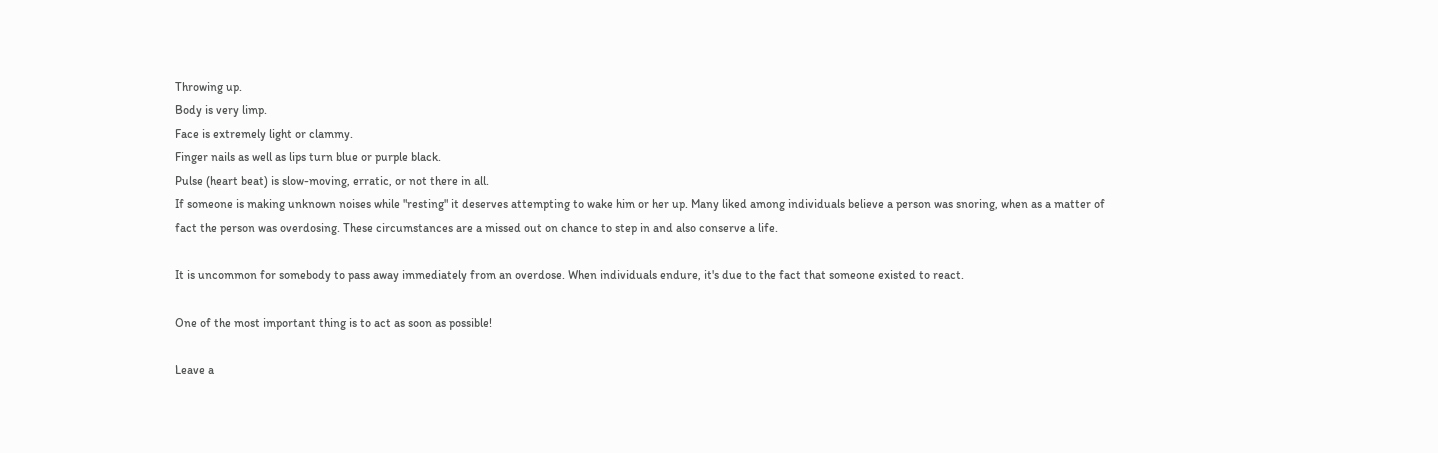Throwing up.
Body is very limp.
Face is extremely light or clammy.
Finger nails as well as lips turn blue or purple black.
Pulse (heart beat) is slow-moving, erratic, or not there in all.
If someone is making unknown noises while "resting" it deserves attempting to wake him or her up. Many liked among individuals believe a person was snoring, when as a matter of fact the person was overdosing. These circumstances are a missed out on chance to step in and also conserve a life.

It is uncommon for somebody to pass away immediately from an overdose. When individuals endure, it's due to the fact that someone existed to react.

One of the most important thing is to act as soon as possible!

Leave a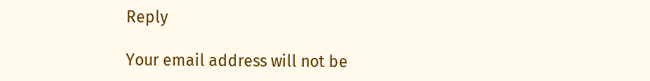Reply

Your email address will not be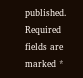published. Required fields are marked *